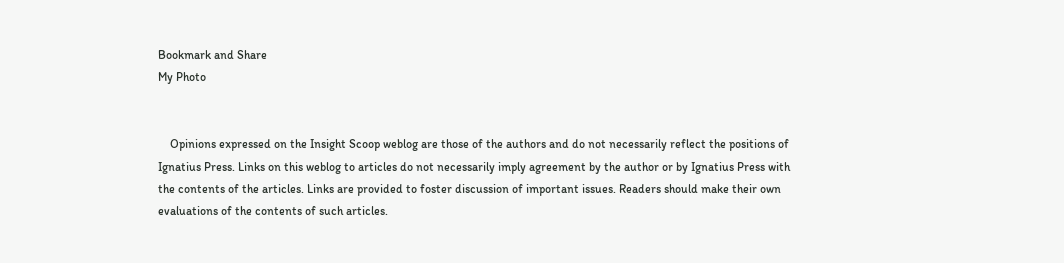Bookmark and Share
My Photo


    Opinions expressed on the Insight Scoop weblog are those of the authors and do not necessarily reflect the positions of Ignatius Press. Links on this weblog to articles do not necessarily imply agreement by the author or by Ignatius Press with the contents of the articles. Links are provided to foster discussion of important issues. Readers should make their own evaluations of the contents of such articles.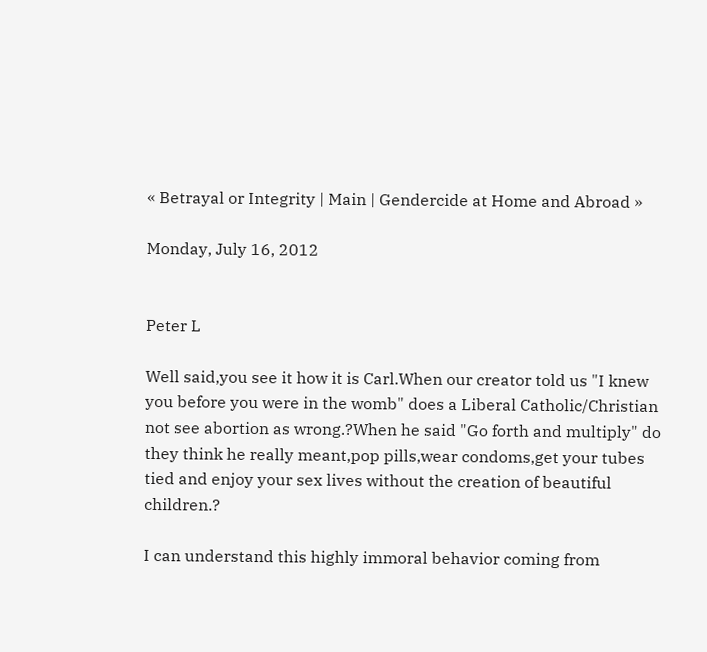« Betrayal or Integrity | Main | Gendercide at Home and Abroad »

Monday, July 16, 2012


Peter L

Well said,you see it how it is Carl.When our creator told us "I knew you before you were in the womb" does a Liberal Catholic/Christian not see abortion as wrong.?When he said "Go forth and multiply" do they think he really meant,pop pills,wear condoms,get your tubes tied and enjoy your sex lives without the creation of beautiful children.?

I can understand this highly immoral behavior coming from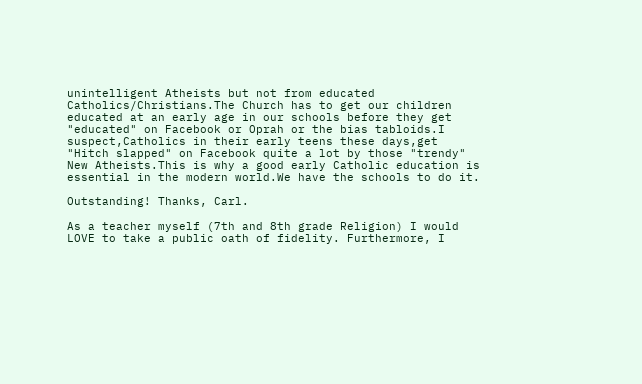unintelligent Atheists but not from educated Catholics/Christians.The Church has to get our children educated at an early age in our schools before they get "educated" on Facebook or Oprah or the bias tabloids.I suspect,Catholics in their early teens these days,get "Hitch slapped" on Facebook quite a lot by those "trendy" New Atheists.This is why a good early Catholic education is essential in the modern world.We have the schools to do it.

Outstanding! Thanks, Carl.

As a teacher myself (7th and 8th grade Religion) I would LOVE to take a public oath of fidelity. Furthermore, I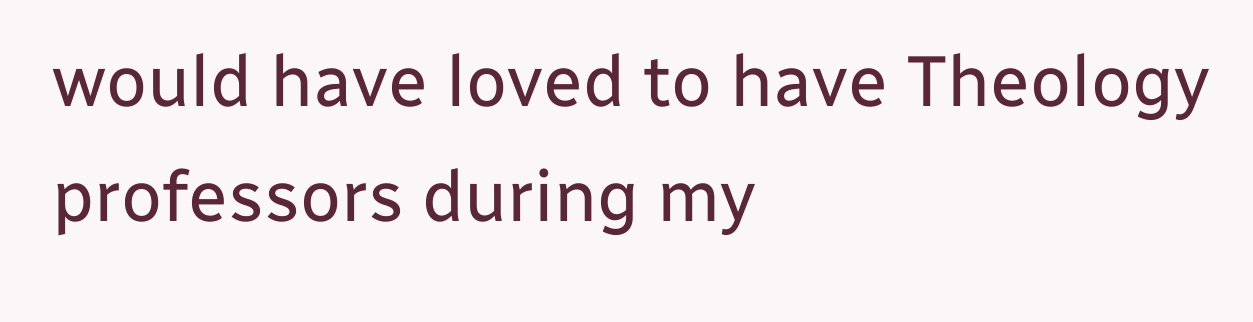would have loved to have Theology professors during my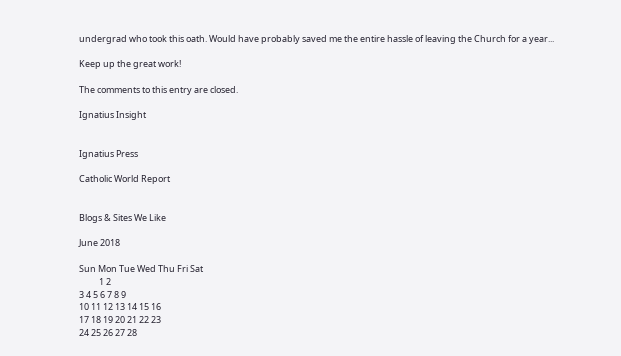undergrad who took this oath. Would have probably saved me the entire hassle of leaving the Church for a year...

Keep up the great work!

The comments to this entry are closed.

Ignatius Insight


Ignatius Press

Catholic World Report


Blogs & Sites We Like

June 2018

Sun Mon Tue Wed Thu Fri Sat
          1 2
3 4 5 6 7 8 9
10 11 12 13 14 15 16
17 18 19 20 21 22 23
24 25 26 27 28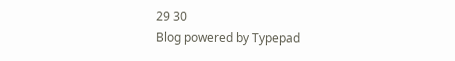29 30
Blog powered by Typepad